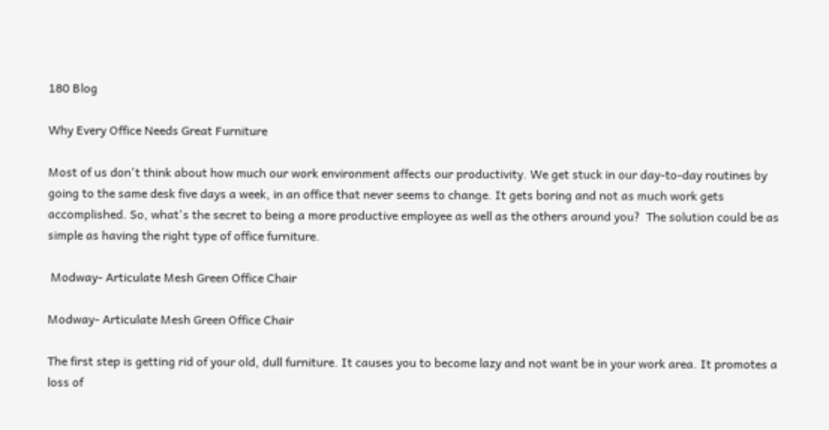180 Blog

Why Every Office Needs Great Furniture

Most of us don't think about how much our work environment affects our productivity. We get stuck in our day-to-day routines by going to the same desk five days a week, in an office that never seems to change. It gets boring and not as much work gets accomplished. So, what's the secret to being a more productive employee as well as the others around you?  The solution could be as simple as having the right type of office furniture.

 Modway- Articulate Mesh Green Office Chair

Modway- Articulate Mesh Green Office Chair

The first step is getting rid of your old, dull furniture. It causes you to become lazy and not want be in your work area. It promotes a loss of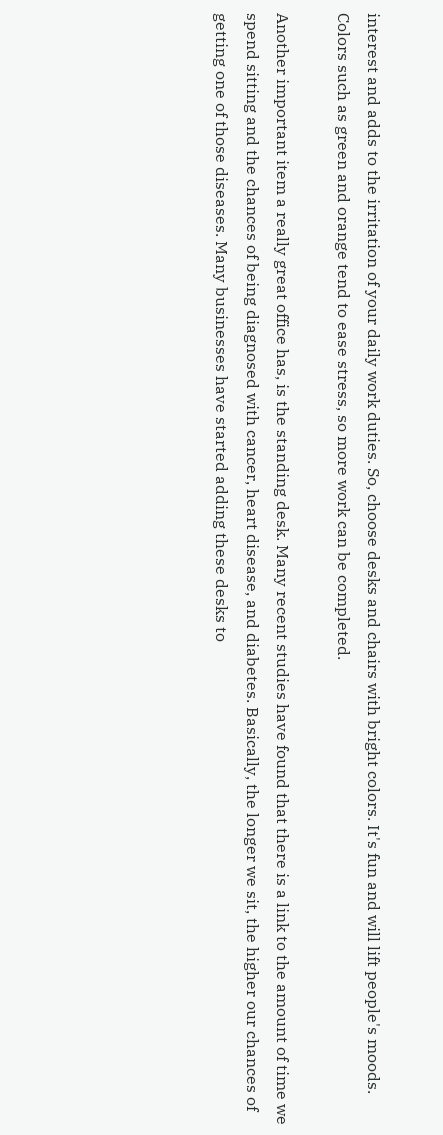interest and adds to the irritation of your daily work duties. So, choose desks and chairs with bright colors. It's fun and will lift people's moods. Colors such as green and orange tend to ease stress, so more work can be completed.

Another important item a really great office has, is the standing desk. Many recent studies have found that there is a link to the amount of time we spend sitting and the chances of being diagnosed with cancer, heart disease, and diabetes. Basically, the longer we sit, the higher our chances of getting one of those diseases. Many businesses have started adding these desks to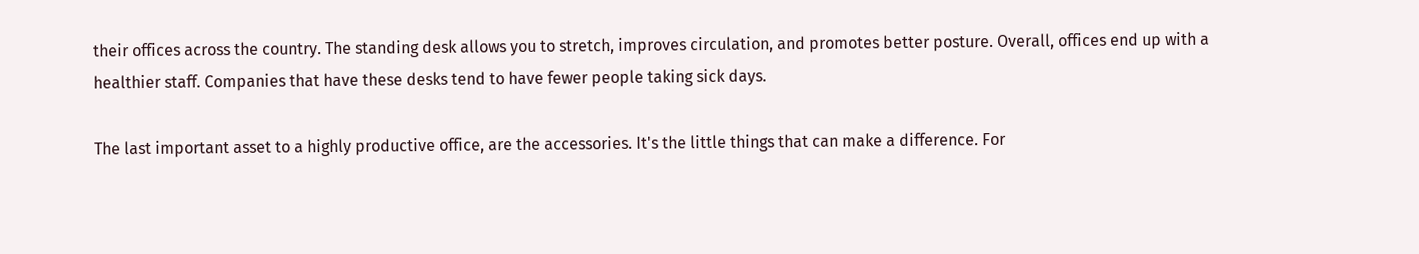their offices across the country. The standing desk allows you to stretch, improves circulation, and promotes better posture. Overall, offices end up with a healthier staff. Companies that have these desks tend to have fewer people taking sick days.

The last important asset to a highly productive office, are the accessories. It's the little things that can make a difference. For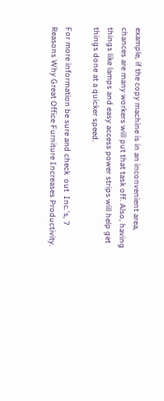example, if the copy machine is in an inconvenient area, chances are many workers will put that task off. Also, having things like lamps and easy access power strips will help get things done at a quicker speed.

For more information be sure and check  out  Inc.'s, 7 Reasons Why Great Office Furniture Increases Productivity.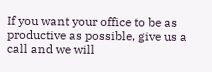If you want your office to be as productive as possible, give us a call and we will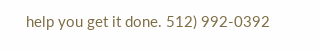help you get it done. 512) 992-0392